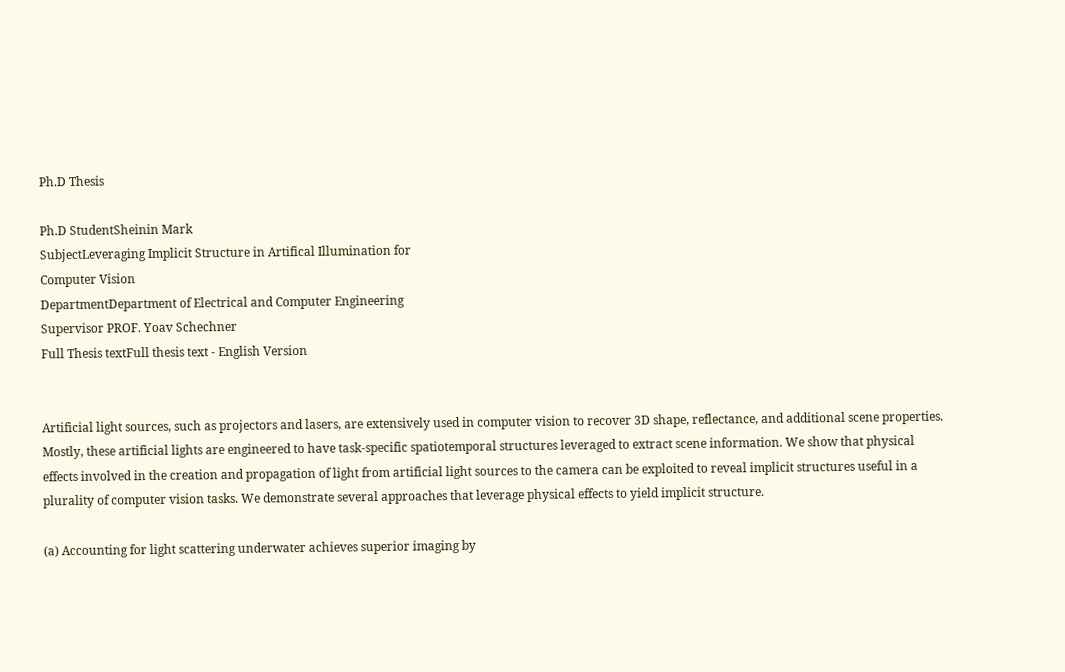Ph.D Thesis

Ph.D StudentSheinin Mark
SubjectLeveraging Implicit Structure in Artifical Illumination for
Computer Vision
DepartmentDepartment of Electrical and Computer Engineering
Supervisor PROF. Yoav Schechner
Full Thesis textFull thesis text - English Version


Artificial light sources, such as projectors and lasers, are extensively used in computer vision to recover 3D shape, reflectance, and additional scene properties. Mostly, these artificial lights are engineered to have task-specific spatiotemporal structures leveraged to extract scene information. We show that physical effects involved in the creation and propagation of light from artificial light sources to the camera can be exploited to reveal implicit structures useful in a plurality of computer vision tasks. We demonstrate several approaches that leverage physical effects to yield implicit structure.

(a) Accounting for light scattering underwater achieves superior imaging by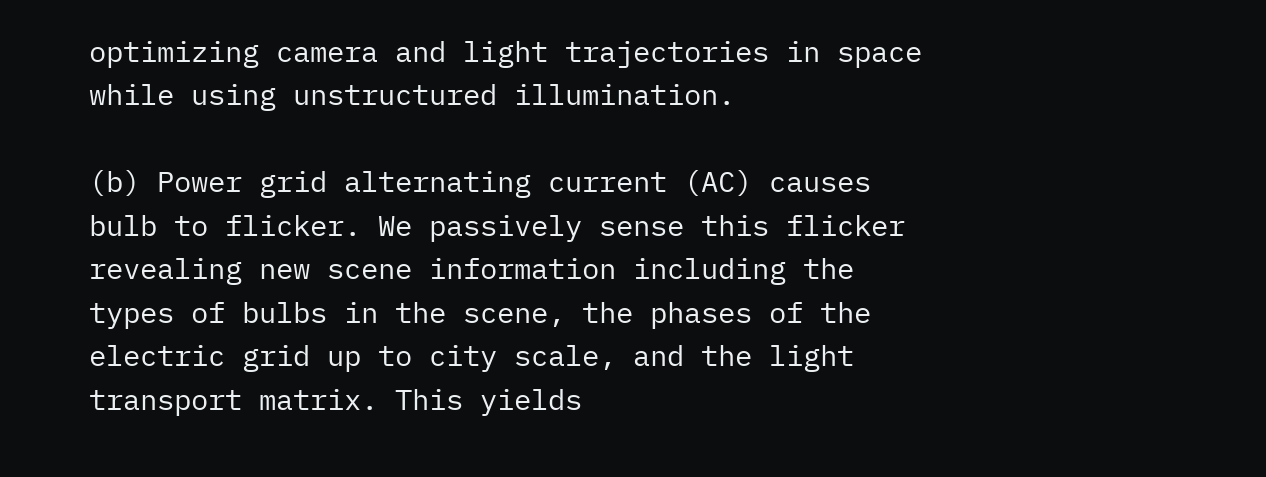optimizing camera and light trajectories in space while using unstructured illumination.

(b) Power grid alternating current (AC) causes bulb to flicker. We passively sense this flicker revealing new scene information including the types of bulbs in the scene, the phases of the electric grid up to city scale, and the light transport matrix. This yields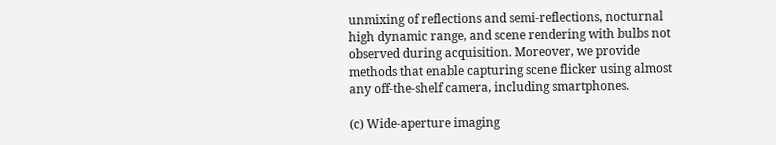unmixing of reflections and semi-reflections, nocturnal high dynamic range, and scene rendering with bulbs not observed during acquisition. Moreover, we provide methods that enable capturing scene flicker using almost any off-the-shelf camera, including smartphones.

(c) Wide-aperture imaging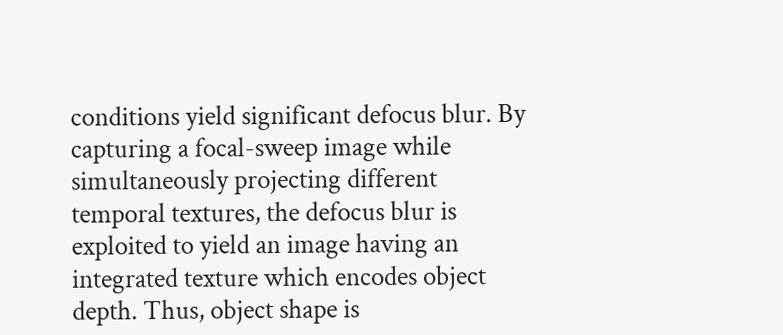conditions yield significant defocus blur. By capturing a focal-sweep image while simultaneously projecting different temporal textures, the defocus blur is exploited to yield an image having an integrated texture which encodes object depth. Thus, object shape is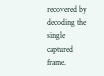recovered by decoding the single captured frame.